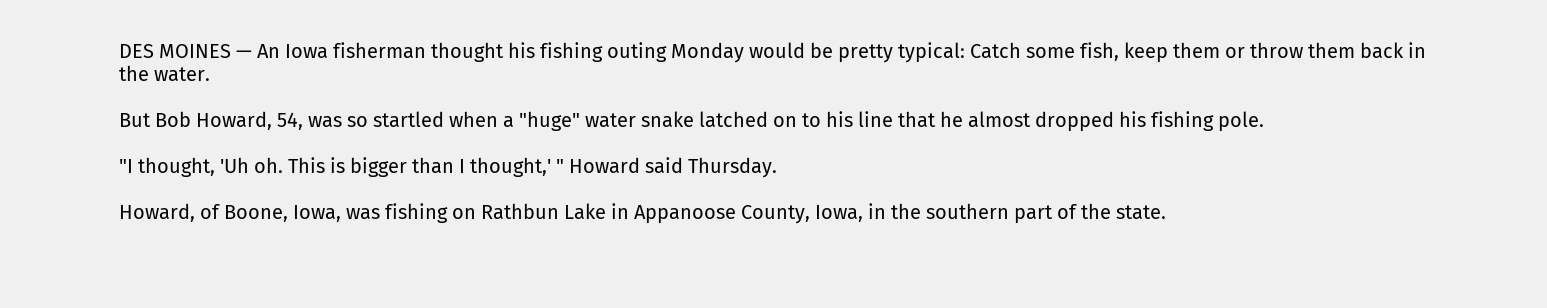DES MOINES — An Iowa fisherman thought his fishing outing Monday would be pretty typical: Catch some fish, keep them or throw them back in the water.

But Bob Howard, 54, was so startled when a "huge" water snake latched on to his line that he almost dropped his fishing pole.

"I thought, 'Uh oh. This is bigger than I thought,' " Howard said Thursday.

Howard, of Boone, Iowa, was fishing on Rathbun Lake in Appanoose County, Iowa, in the southern part of the state.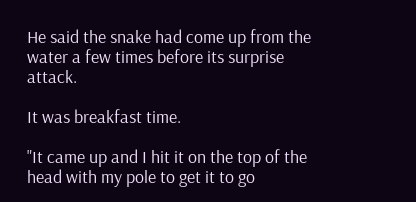He said the snake had come up from the water a few times before its surprise attack.

It was breakfast time.

"It came up and I hit it on the top of the head with my pole to get it to go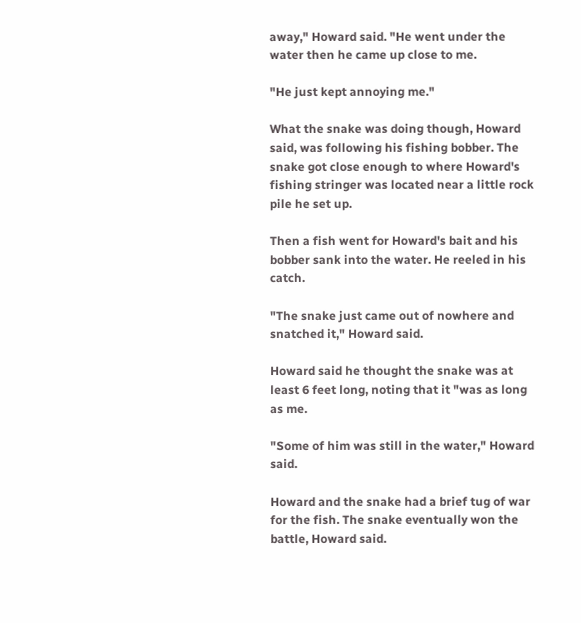away," Howard said. "He went under the water then he came up close to me.

"He just kept annoying me."

What the snake was doing though, Howard said, was following his fishing bobber. The snake got close enough to where Howard's fishing stringer was located near a little rock pile he set up.

Then a fish went for Howard's bait and his bobber sank into the water. He reeled in his catch.

"The snake just came out of nowhere and snatched it," Howard said.

Howard said he thought the snake was at least 6 feet long, noting that it "was as long as me.

"Some of him was still in the water," Howard said.

Howard and the snake had a brief tug of war for the fish. The snake eventually won the battle, Howard said.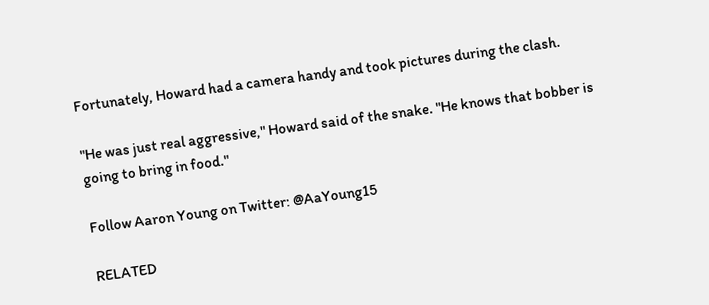Fortunately, Howard had a camera handy and took pictures during the clash.

"He was just real aggressive," Howard said of the snake. "He knows that bobber is going to bring in food."

Follow Aaron Young on Twitter: @AaYoung15

RELATED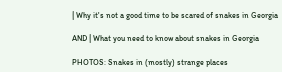| Why it's not a good time to be scared of snakes in Georgia

AND | What you need to know about snakes in Georgia

PHOTOS: Snakes in (mostly) strange places